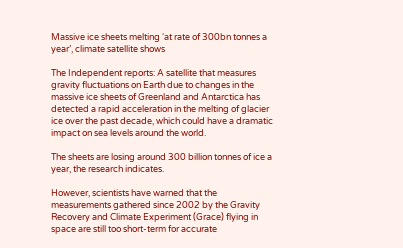Massive ice sheets melting ‘at rate of 300bn tonnes a year’, climate satellite shows

The Independent reports: A satellite that measures gravity fluctuations on Earth due to changes in the massive ice sheets of Greenland and Antarctica has detected a rapid acceleration in the melting of glacier ice over the past decade, which could have a dramatic impact on sea levels around the world.

The sheets are losing around 300 billion tonnes of ice a year, the research indicates.

However, scientists have warned that the measurements gathered since 2002 by the Gravity Recovery and Climate Experiment (Grace) flying in space are still too short-term for accurate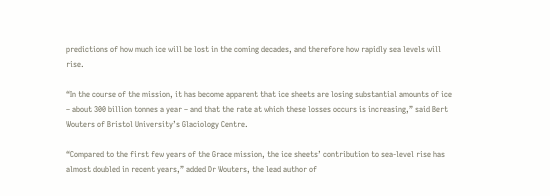predictions of how much ice will be lost in the coming decades, and therefore how rapidly sea levels will rise.

“In the course of the mission, it has become apparent that ice sheets are losing substantial amounts of ice – about 300 billion tonnes a year – and that the rate at which these losses occurs is increasing,” said Bert Wouters of Bristol University’s Glaciology Centre.

“Compared to the first few years of the Grace mission, the ice sheets’ contribution to sea-level rise has almost doubled in recent years,” added Dr Wouters, the lead author of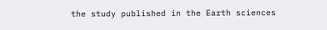the study published in the Earth sciences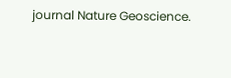journal Nature Geoscience.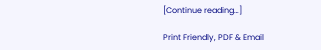[Continue reading…]

Print Friendly, PDF & Email